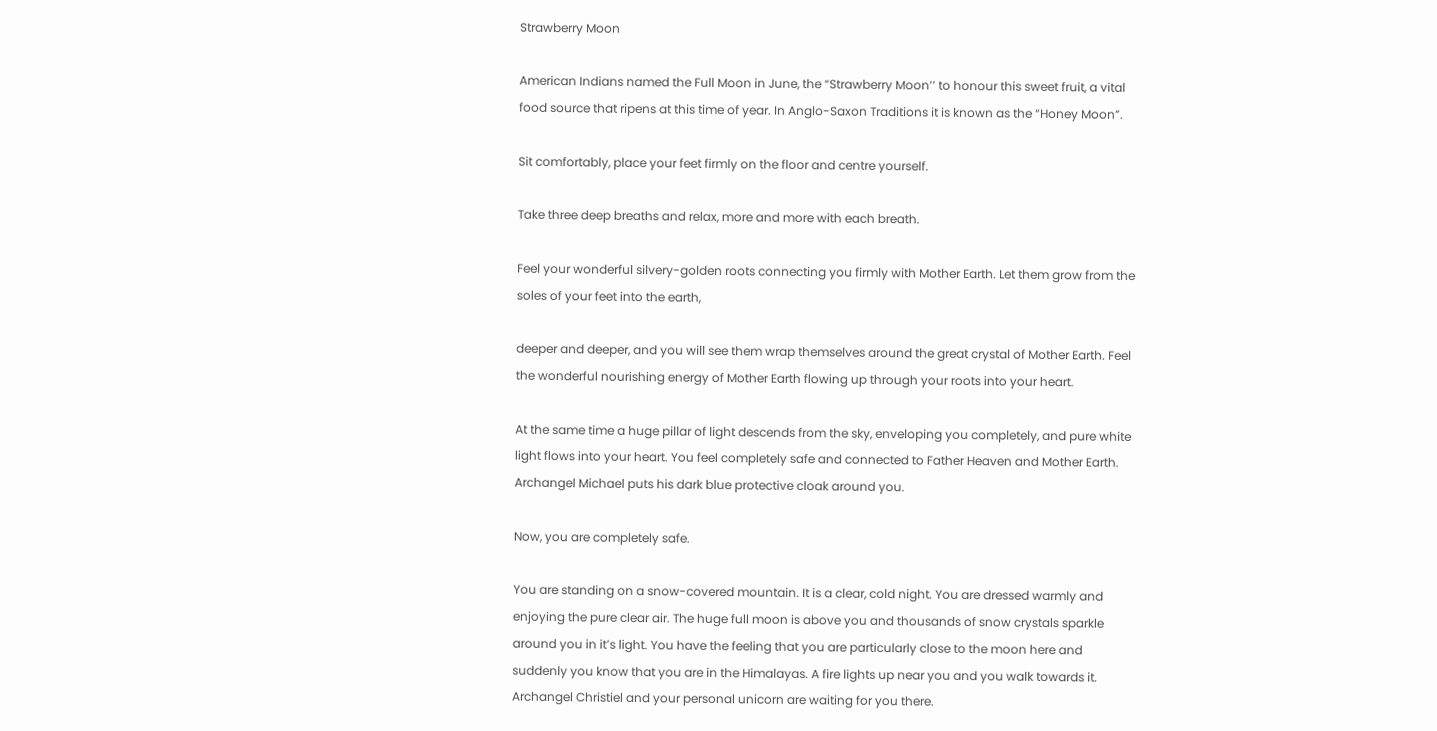Strawberry Moon

American Indians named the Full Moon in June, the “Strawberry Moon’’ to honour this sweet fruit, a vital food source that ripens at this time of year. In Anglo-Saxon Traditions it is known as the “Honey Moon”.

Sit comfortably, place your feet firmly on the floor and centre yourself.

Take three deep breaths and relax, more and more with each breath.

Feel your wonderful silvery-golden roots connecting you firmly with Mother Earth. Let them grow from the soles of your feet into the earth,

deeper and deeper, and you will see them wrap themselves around the great crystal of Mother Earth. Feel the wonderful nourishing energy of Mother Earth flowing up through your roots into your heart.

At the same time a huge pillar of light descends from the sky, enveloping you completely, and pure white light flows into your heart. You feel completely safe and connected to Father Heaven and Mother Earth. Archangel Michael puts his dark blue protective cloak around you.

Now, you are completely safe.

You are standing on a snow-covered mountain. It is a clear, cold night. You are dressed warmly and enjoying the pure clear air. The huge full moon is above you and thousands of snow crystals sparkle around you in it’s light. You have the feeling that you are particularly close to the moon here and suddenly you know that you are in the Himalayas. A fire lights up near you and you walk towards it. Archangel Christiel and your personal unicorn are waiting for you there.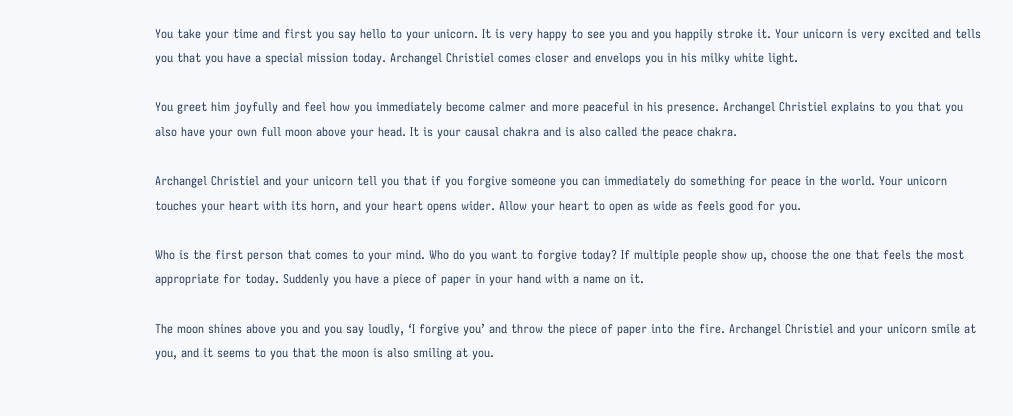You take your time and first you say hello to your unicorn. It is very happy to see you and you happily stroke it. Your unicorn is very excited and tells you that you have a special mission today. Archangel Christiel comes closer and envelops you in his milky white light.

You greet him joyfully and feel how you immediately become calmer and more peaceful in his presence. Archangel Christiel explains to you that you also have your own full moon above your head. It is your causal chakra and is also called the peace chakra.

Archangel Christiel and your unicorn tell you that if you forgive someone you can immediately do something for peace in the world. Your unicorn touches your heart with its horn, and your heart opens wider. Allow your heart to open as wide as feels good for you.

Who is the first person that comes to your mind. Who do you want to forgive today? If multiple people show up, choose the one that feels the most appropriate for today. Suddenly you have a piece of paper in your hand with a name on it.

The moon shines above you and you say loudly, ‘I forgive you’ and throw the piece of paper into the fire. Archangel Christiel and your unicorn smile at you, and it seems to you that the moon is also smiling at you.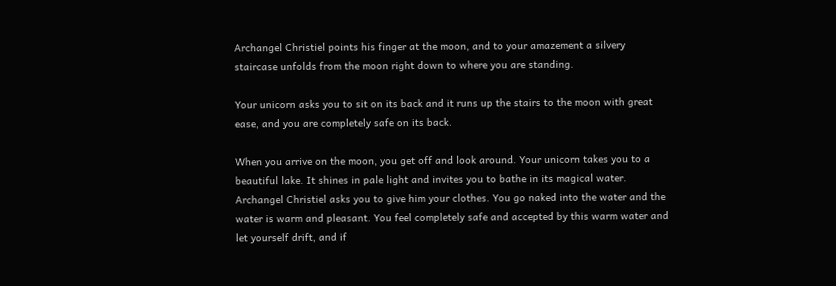Archangel Christiel points his finger at the moon, and to your amazement a silvery staircase unfolds from the moon right down to where you are standing.

Your unicorn asks you to sit on its back and it runs up the stairs to the moon with great ease, and you are completely safe on its back.

When you arrive on the moon, you get off and look around. Your unicorn takes you to a beautiful lake. It shines in pale light and invites you to bathe in its magical water. Archangel Christiel asks you to give him your clothes. You go naked into the water and the water is warm and pleasant. You feel completely safe and accepted by this warm water and let yourself drift, and if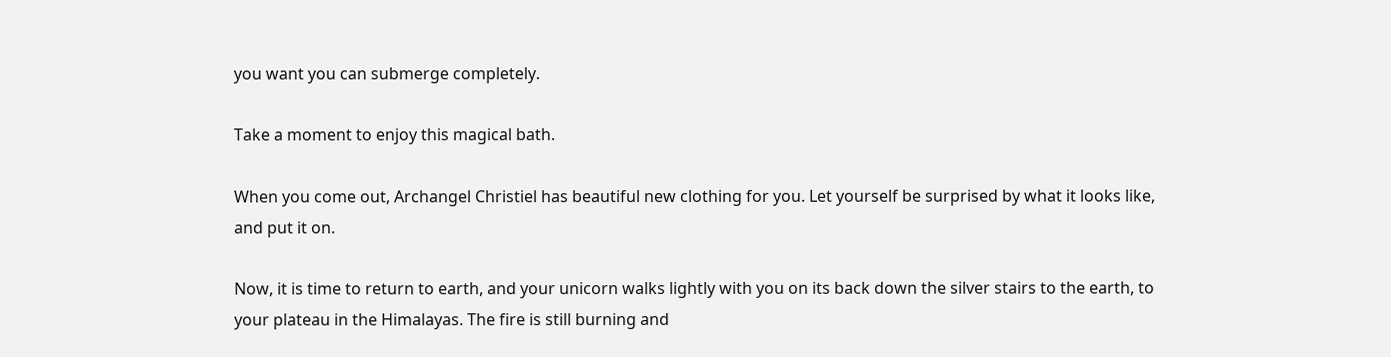you want you can submerge completely.

Take a moment to enjoy this magical bath.

When you come out, Archangel Christiel has beautiful new clothing for you. Let yourself be surprised by what it looks like, and put it on.

Now, it is time to return to earth, and your unicorn walks lightly with you on its back down the silver stairs to the earth, to your plateau in the Himalayas. The fire is still burning and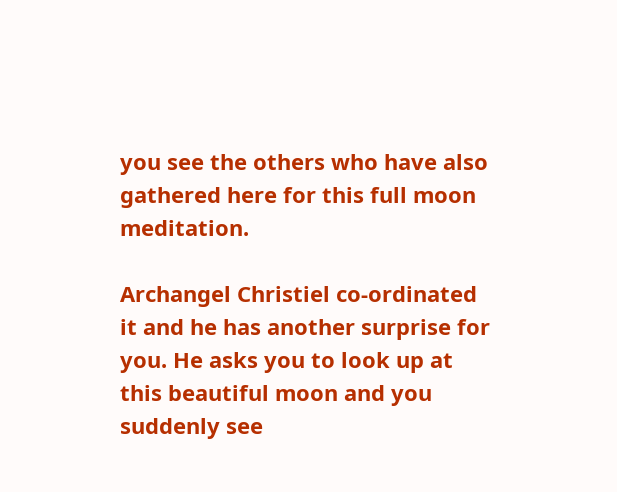you see the others who have also gathered here for this full moon meditation.

Archangel Christiel co-ordinated it and he has another surprise for you. He asks you to look up at this beautiful moon and you suddenly see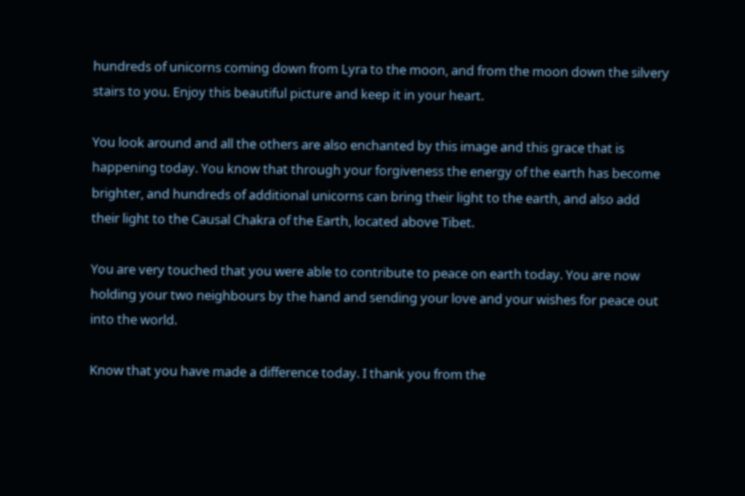hundreds of unicorns coming down from Lyra to the moon, and from the moon down the silvery stairs to you. Enjoy this beautiful picture and keep it in your heart.

You look around and all the others are also enchanted by this image and this grace that is happening today. You know that through your forgiveness the energy of the earth has become brighter, and hundreds of additional unicorns can bring their light to the earth, and also add their light to the Causal Chakra of the Earth, located above Tibet.

You are very touched that you were able to contribute to peace on earth today. You are now holding your two neighbours by the hand and sending your love and your wishes for peace out into the world.

Know that you have made a difference today. I thank you from the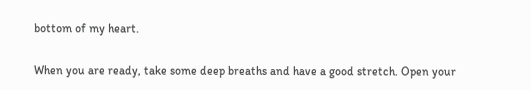bottom of my heart.

When you are ready, take some deep breaths and have a good stretch. Open your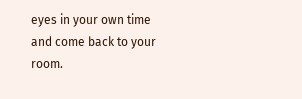eyes in your own time and come back to your room.